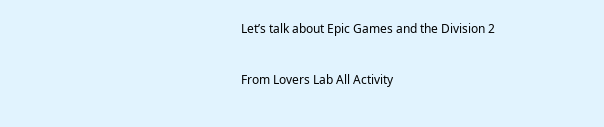Let’s talk about Epic Games and the Division 2

From Lovers Lab All Activity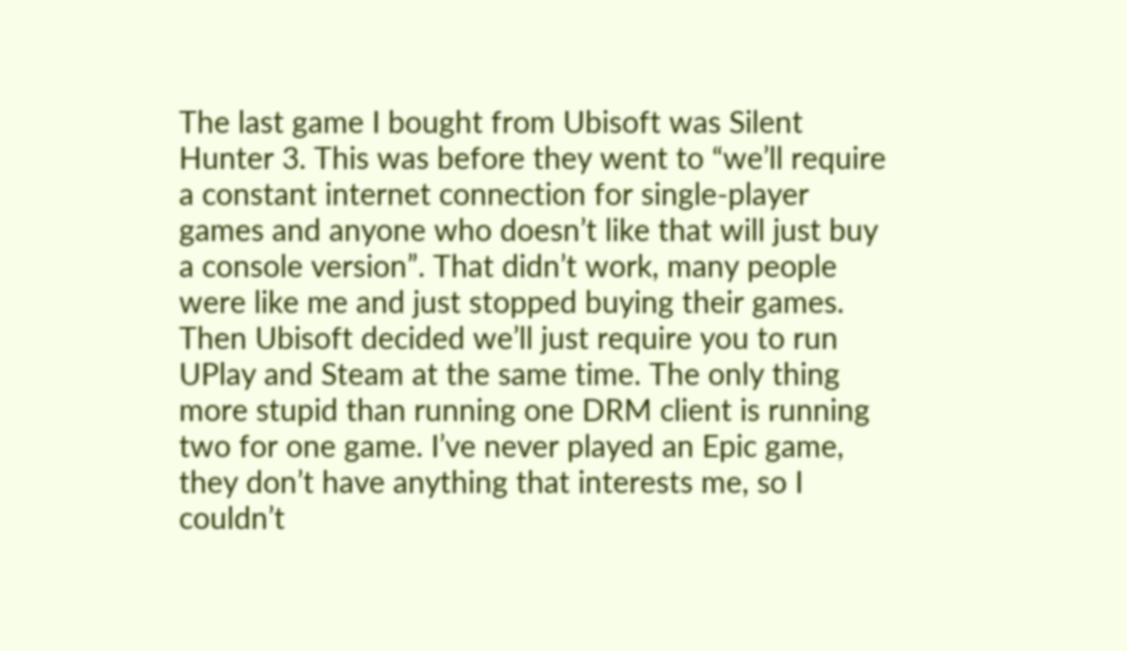The last game I bought from Ubisoft was Silent Hunter 3. This was before they went to “we’ll require a constant internet connection for single-player games and anyone who doesn’t like that will just buy a console version”. That didn’t work, many people were like me and just stopped buying their games. Then Ubisoft decided we’ll just require you to run UPlay and Steam at the same time. The only thing more stupid than running one DRM client is running two for one game. I’ve never played an Epic game, they don’t have anything that interests me, so I couldn’t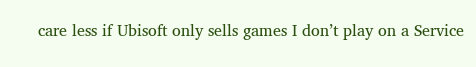care less if Ubisoft only sells games I don’t play on a Service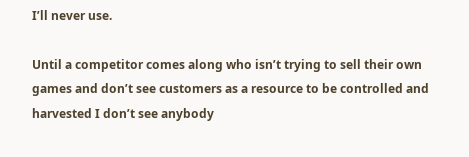I’ll never use.

Until a competitor comes along who isn’t trying to sell their own games and don’t see customers as a resource to be controlled and harvested I don’t see anybody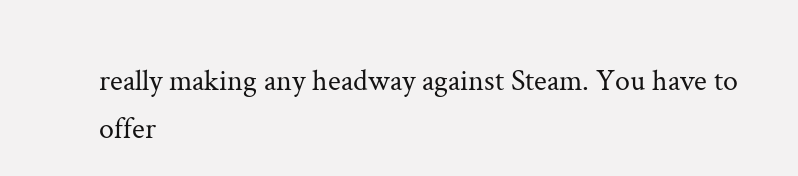really making any headway against Steam. You have to offer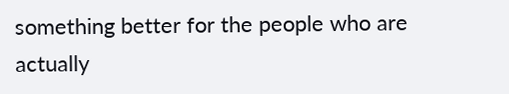something better for the people who are actually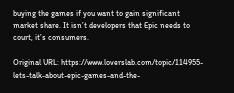buying the games if you want to gain significant market share. It isn’t developers that Epic needs to court, it’s consumers.

Original URL: https://www.loverslab.com/topic/114955-lets-talk-about-epic-games-and-the-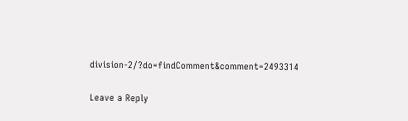division-2/?do=findComment&comment=2493314

Leave a Reply